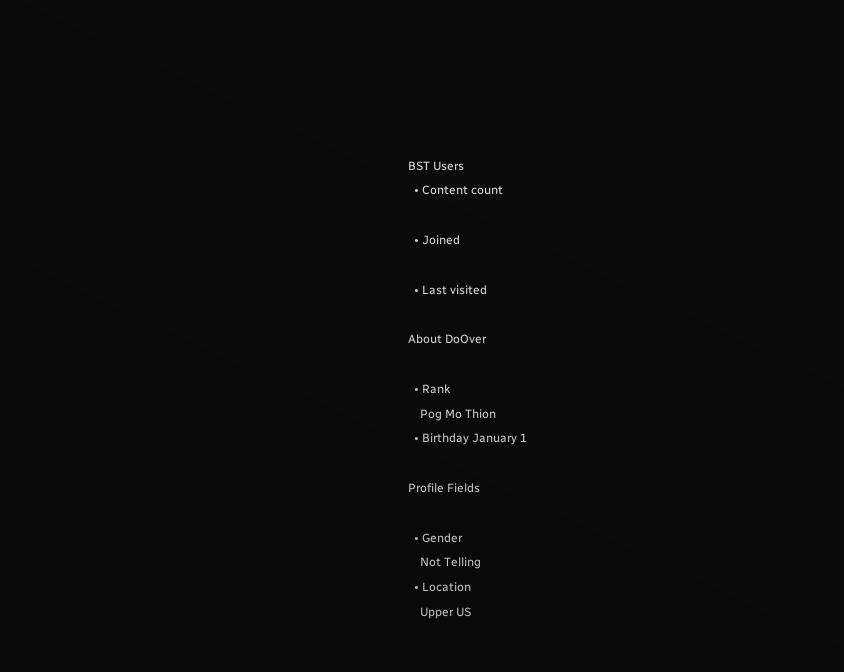BST Users
  • Content count

  • Joined

  • Last visited

About DoOver

  • Rank
    Pog Mo Thion
  • Birthday January 1

Profile Fields

  • Gender
    Not Telling
  • Location
    Upper US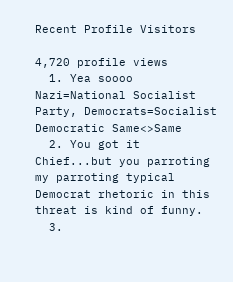Recent Profile Visitors

4,720 profile views
  1. Yea soooo Nazi=National Socialist Party, Democrats=Socialist Democratic Same<>Same
  2. You got it Chief...but you parroting my parroting typical Democrat rhetoric in this threat is kind of funny.
  3.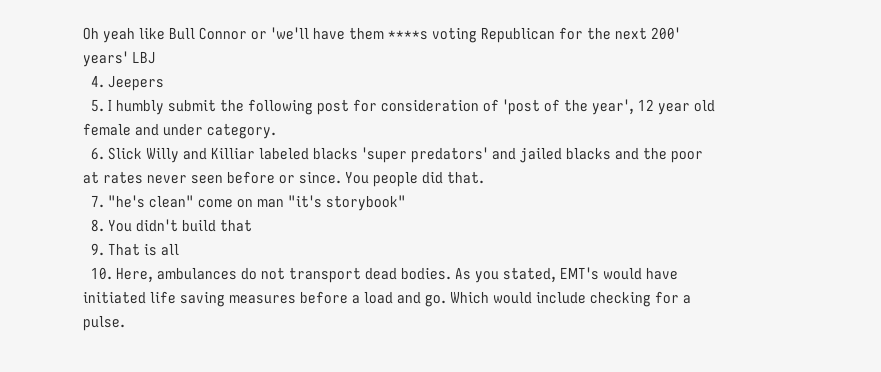Oh yeah like Bull Connor or 'we'll have them ****s voting Republican for the next 200' years' LBJ
  4. Jeepers
  5. I humbly submit the following post for consideration of 'post of the year', 12 year old female and under category.
  6. Slick Willy and Killiar labeled blacks 'super predators' and jailed blacks and the poor at rates never seen before or since. You people did that.
  7. "he's clean" come on man "it's storybook"
  8. You didn't build that
  9. That is all
  10. Here, ambulances do not transport dead bodies. As you stated, EMT's would have initiated life saving measures before a load and go. Which would include checking for a pulse.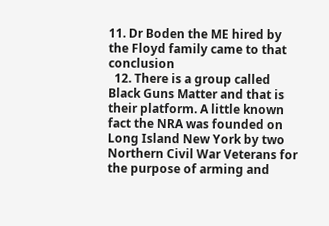11. Dr Boden the ME hired by the Floyd family came to that conclusion
  12. There is a group called Black Guns Matter and that is their platform. A little known fact the NRA was founded on Long Island New York by two Northern Civil War Veterans for the purpose of arming and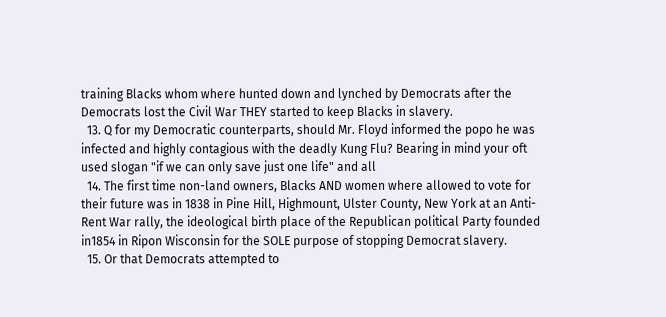training Blacks whom where hunted down and lynched by Democrats after the Democrats lost the Civil War THEY started to keep Blacks in slavery.
  13. Q for my Democratic counterparts, should Mr. Floyd informed the popo he was infected and highly contagious with the deadly Kung Flu? Bearing in mind your oft used slogan "if we can only save just one life" and all
  14. The first time non-land owners, Blacks AND women where allowed to vote for their future was in 1838 in Pine Hill, Highmount, Ulster County, New York at an Anti-Rent War rally, the ideological birth place of the Republican political Party founded in1854 in Ripon Wisconsin for the SOLE purpose of stopping Democrat slavery.
  15. Or that Democrats attempted to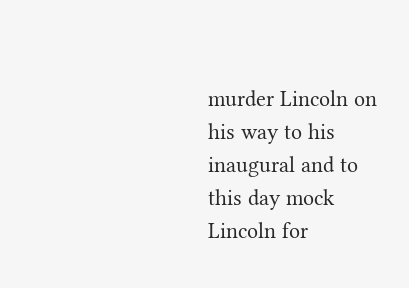murder Lincoln on his way to his inaugural and to this day mock Lincoln for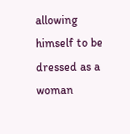allowing himself to be dressed as a woman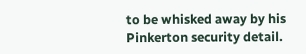to be whisked away by his Pinkerton security detail.